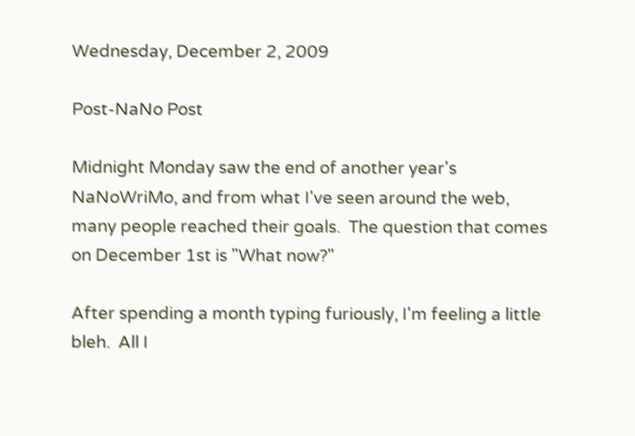Wednesday, December 2, 2009

Post-NaNo Post

Midnight Monday saw the end of another year's NaNoWriMo, and from what I've seen around the web, many people reached their goals.  The question that comes on December 1st is "What now?"

After spending a month typing furiously, I'm feeling a little bleh.  All I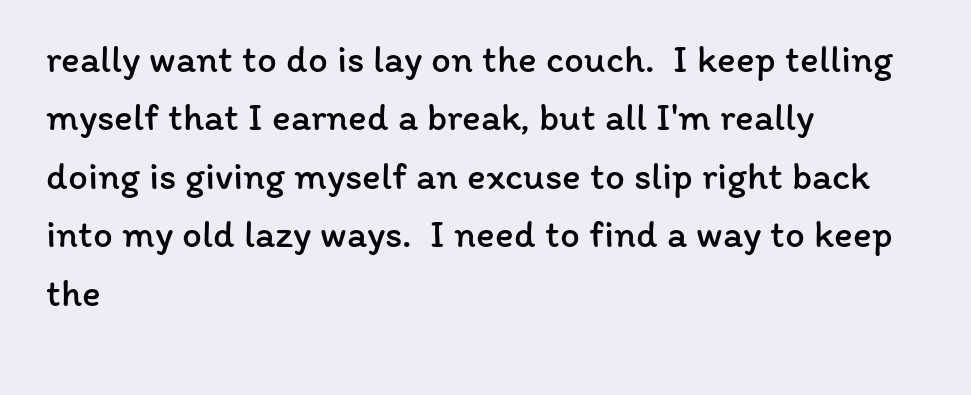really want to do is lay on the couch.  I keep telling myself that I earned a break, but all I'm really doing is giving myself an excuse to slip right back into my old lazy ways.  I need to find a way to keep the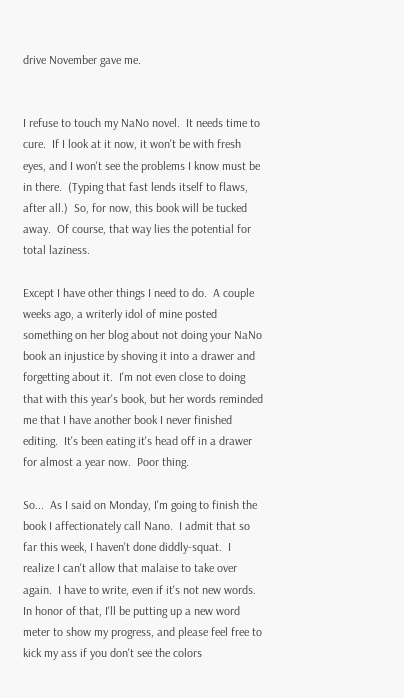drive November gave me.


I refuse to touch my NaNo novel.  It needs time to cure.  If I look at it now, it won't be with fresh eyes, and I won't see the problems I know must be in there.  (Typing that fast lends itself to flaws, after all.)  So, for now, this book will be tucked away.  Of course, that way lies the potential for total laziness.

Except I have other things I need to do.  A couple weeks ago, a writerly idol of mine posted something on her blog about not doing your NaNo book an injustice by shoving it into a drawer and forgetting about it.  I'm not even close to doing that with this year's book, but her words reminded me that I have another book I never finished editing.  It's been eating it's head off in a drawer for almost a year now.  Poor thing.

So...  As I said on Monday, I'm going to finish the book I affectionately call Nano.  I admit that so far this week, I haven't done diddly-squat.  I realize I can't allow that malaise to take over again.  I have to write, even if it's not new words.  In honor of that, I'll be putting up a new word meter to show my progress, and please feel free to kick my ass if you don't see the colors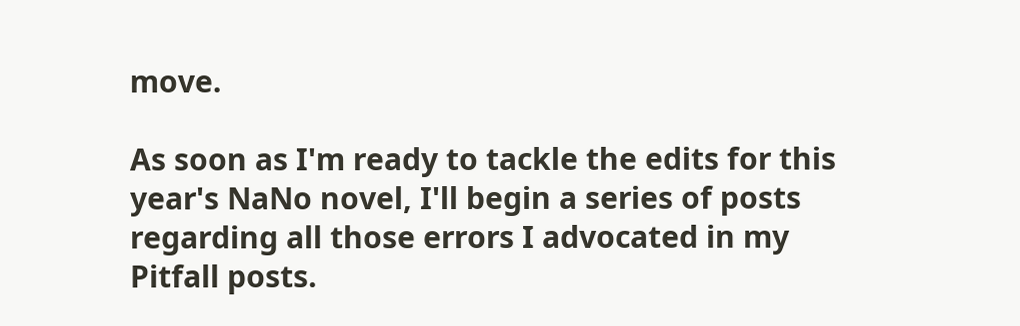move.

As soon as I'm ready to tackle the edits for this year's NaNo novel, I'll begin a series of posts regarding all those errors I advocated in my Pitfall posts.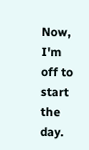Now, I'm off to start the day.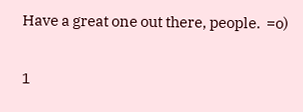Have a great one out there, people.  =o)

1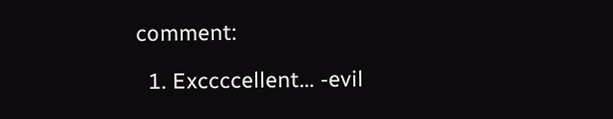comment:

  1. Exccccellent... -evil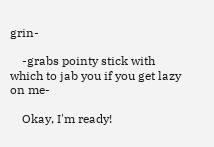grin-

    -grabs pointy stick with which to jab you if you get lazy on me-

    Okay, I'm ready!